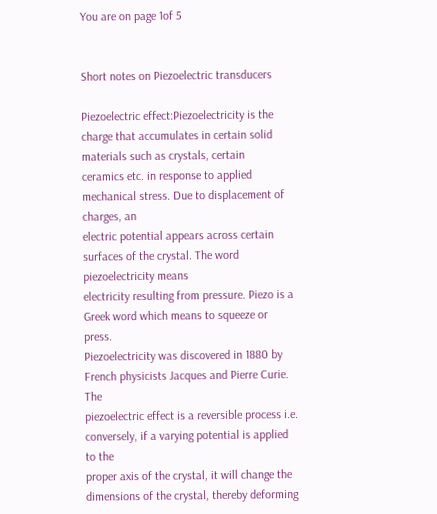You are on page 1of 5


Short notes on Piezoelectric transducers

Piezoelectric effect:Piezoelectricity is the charge that accumulates in certain solid materials such as crystals, certain
ceramics etc. in response to applied mechanical stress. Due to displacement of charges, an
electric potential appears across certain surfaces of the crystal. The word piezoelectricity means
electricity resulting from pressure. Piezo is a Greek word which means to squeeze or press.
Piezoelectricity was discovered in 1880 by French physicists Jacques and Pierre Curie. The
piezoelectric effect is a reversible process i.e. conversely, if a varying potential is applied to the
proper axis of the crystal, it will change the dimensions of the crystal, thereby deforming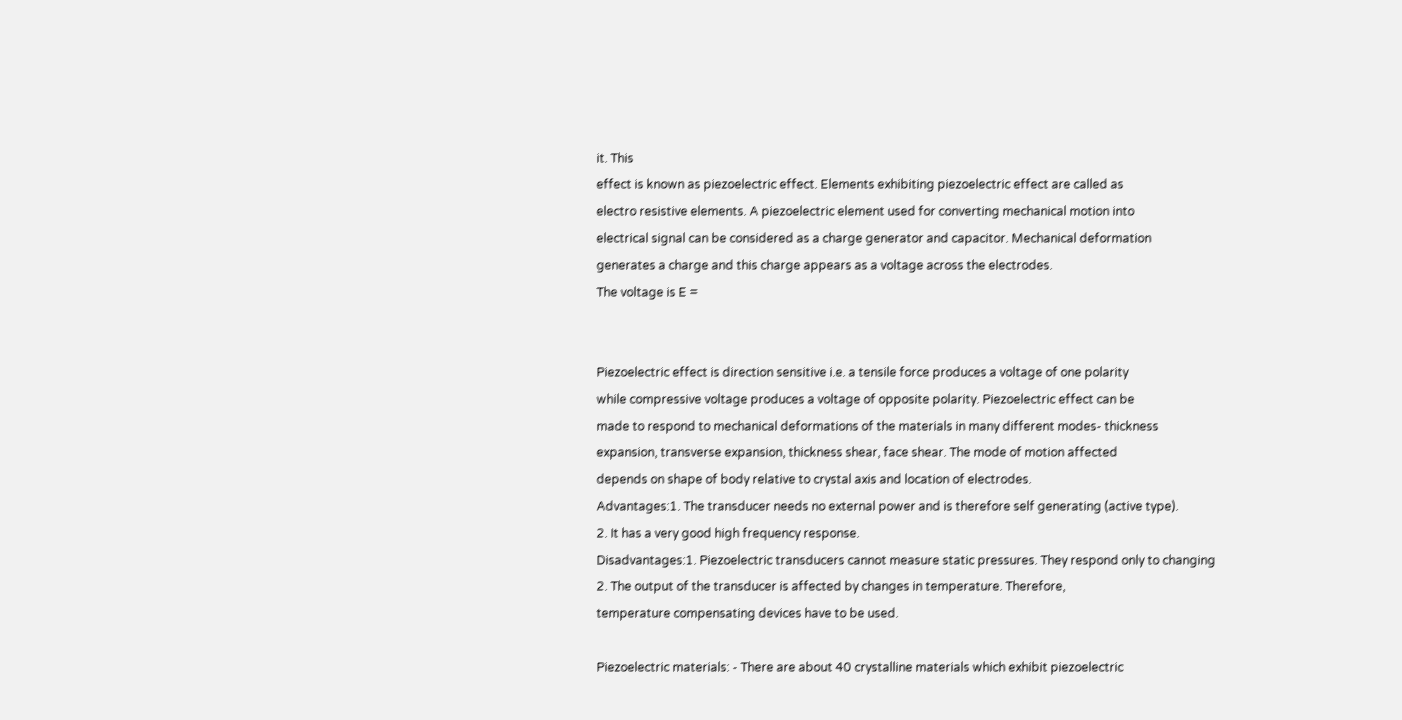it. This
effect is known as piezoelectric effect. Elements exhibiting piezoelectric effect are called as
electro resistive elements. A piezoelectric element used for converting mechanical motion into
electrical signal can be considered as a charge generator and capacitor. Mechanical deformation
generates a charge and this charge appears as a voltage across the electrodes.
The voltage is E =


Piezoelectric effect is direction sensitive i.e. a tensile force produces a voltage of one polarity
while compressive voltage produces a voltage of opposite polarity. Piezoelectric effect can be
made to respond to mechanical deformations of the materials in many different modes- thickness
expansion, transverse expansion, thickness shear, face shear. The mode of motion affected
depends on shape of body relative to crystal axis and location of electrodes.
Advantages:1. The transducer needs no external power and is therefore self generating (active type).
2. It has a very good high frequency response.
Disadvantages:1. Piezoelectric transducers cannot measure static pressures. They respond only to changing
2. The output of the transducer is affected by changes in temperature. Therefore,
temperature compensating devices have to be used.

Piezoelectric materials: - There are about 40 crystalline materials which exhibit piezoelectric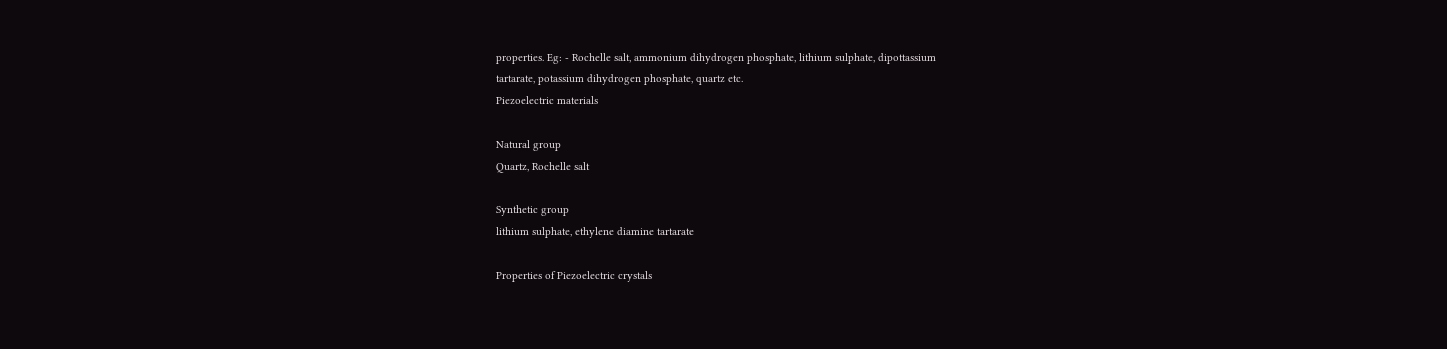properties. Eg: - Rochelle salt, ammonium dihydrogen phosphate, lithium sulphate, dipottassium
tartarate, potassium dihydrogen phosphate, quartz etc.
Piezoelectric materials

Natural group
Quartz, Rochelle salt

Synthetic group
lithium sulphate, ethylene diamine tartarate

Properties of Piezoelectric crystals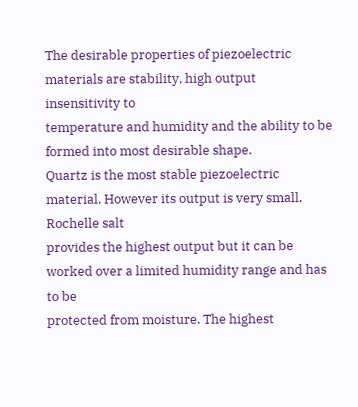The desirable properties of piezoelectric materials are stability, high output insensitivity to
temperature and humidity and the ability to be formed into most desirable shape.
Quartz is the most stable piezoelectric material. However its output is very small. Rochelle salt
provides the highest output but it can be worked over a limited humidity range and has to be
protected from moisture. The highest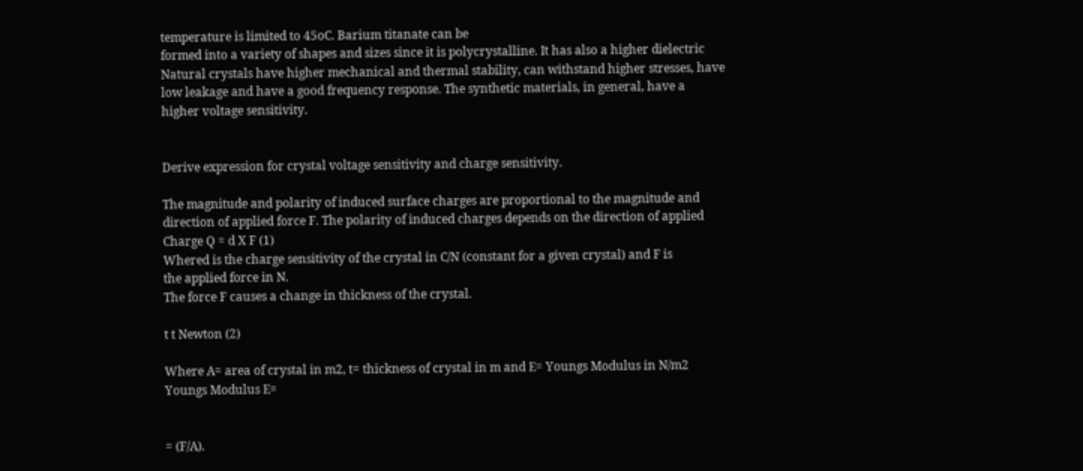temperature is limited to 45oC. Barium titanate can be
formed into a variety of shapes and sizes since it is polycrystalline. It has also a higher dielectric
Natural crystals have higher mechanical and thermal stability, can withstand higher stresses, have
low leakage and have a good frequency response. The synthetic materials, in general, have a
higher voltage sensitivity.


Derive expression for crystal voltage sensitivity and charge sensitivity.

The magnitude and polarity of induced surface charges are proportional to the magnitude and
direction of applied force F. The polarity of induced charges depends on the direction of applied
Charge Q = d X F (1)
Whered is the charge sensitivity of the crystal in C/N (constant for a given crystal) and F is
the applied force in N.
The force F causes a change in thickness of the crystal.

t t Newton (2)

Where A= area of crystal in m2, t= thickness of crystal in m and E= Youngs Modulus in N/m2
Youngs Modulus E=


= (F/A).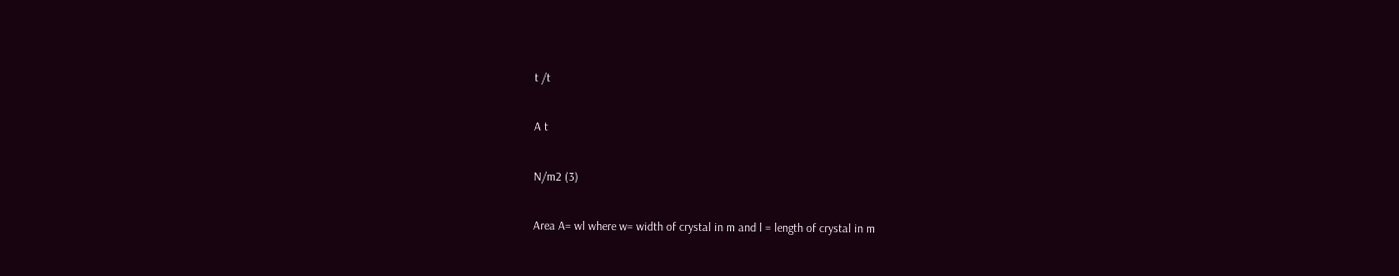t /t

A t

N/m2 (3)

Area A= wl where w= width of crystal in m and l = length of crystal in m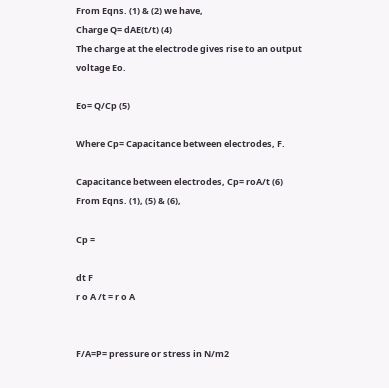From Eqns. (1) & (2) we have,
Charge Q= dAE(t/t) (4)
The charge at the electrode gives rise to an output voltage Eo.

Eo= Q/Cp (5)

Where Cp= Capacitance between electrodes, F.

Capacitance between electrodes, Cp= roA/t (6)
From Eqns. (1), (5) & (6),

Cp =

dt F
r o A /t = r o A


F/A=P= pressure or stress in N/m2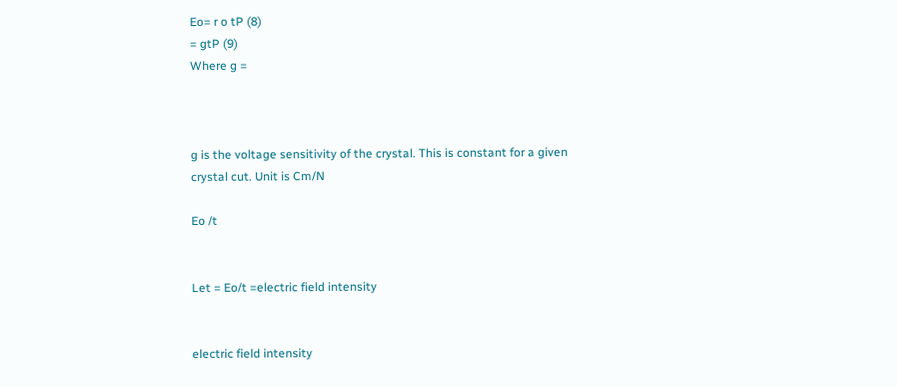Eo= r o tP (8)
= gtP (9)
Where g =



g is the voltage sensitivity of the crystal. This is constant for a given crystal cut. Unit is Cm/N

Eo /t


Let = Eo/t =electric field intensity


electric field intensity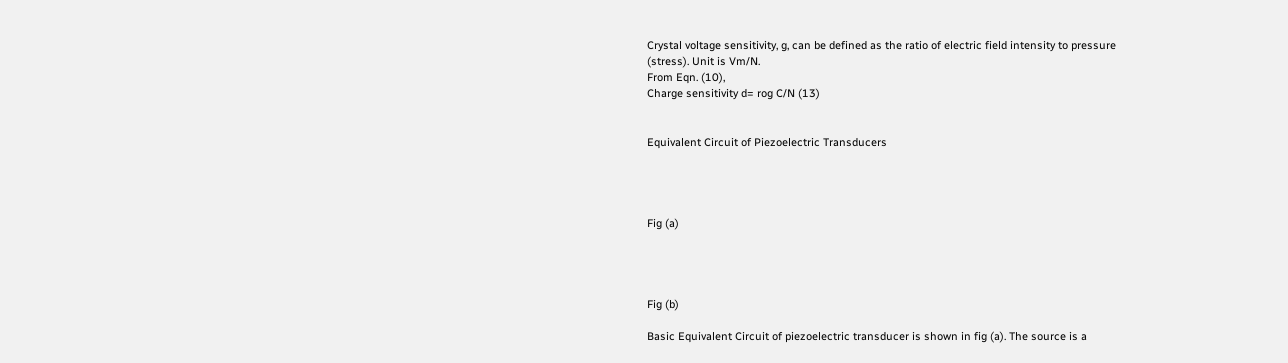Crystal voltage sensitivity, g, can be defined as the ratio of electric field intensity to pressure
(stress). Unit is Vm/N.
From Eqn. (10),
Charge sensitivity d= rog C/N (13)


Equivalent Circuit of Piezoelectric Transducers




Fig (a)




Fig (b)

Basic Equivalent Circuit of piezoelectric transducer is shown in fig (a). The source is a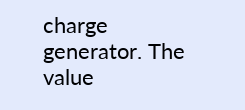charge
generator. The value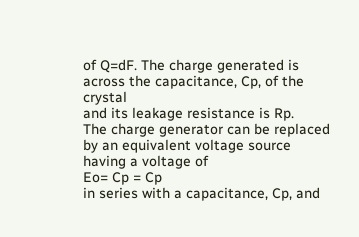of Q=dF. The charge generated is across the capacitance, Cp, of the crystal
and its leakage resistance is Rp.
The charge generator can be replaced by an equivalent voltage source having a voltage of
Eo= Cp = Cp
in series with a capacitance, Cp, and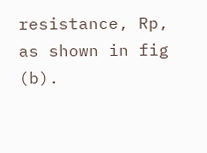resistance, Rp, as shown in fig (b).